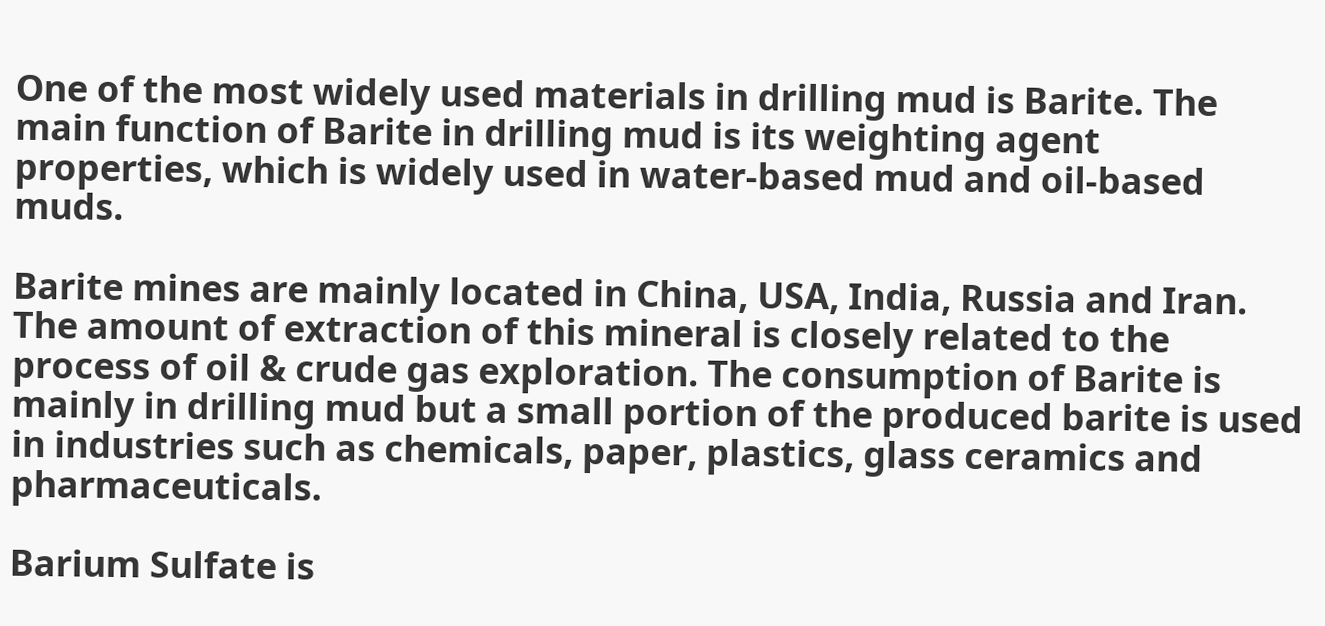One of the most widely used materials in drilling mud is Barite. The main function of Barite in drilling mud is its weighting agent properties, which is widely used in water-based mud and oil-based muds.

Barite mines are mainly located in China, USA, India, Russia and Iran. The amount of extraction of this mineral is closely related to the process of oil & crude gas exploration. The consumption of Barite is mainly in drilling mud but a small portion of the produced barite is used in industries such as chemicals, paper, plastics, glass ceramics and pharmaceuticals.

Barium Sulfate is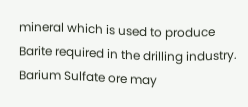mineral which is used to produce Barite required in the drilling industry. Barium Sulfate ore may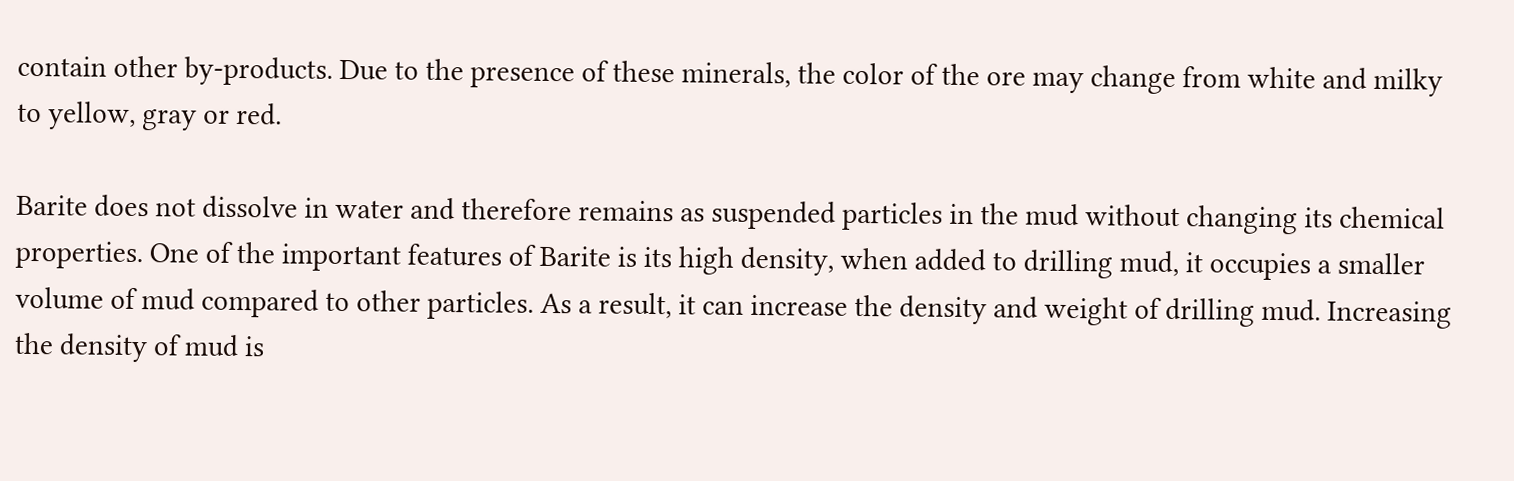contain other by-products. Due to the presence of these minerals, the color of the ore may change from white and milky to yellow, gray or red.

Barite does not dissolve in water and therefore remains as suspended particles in the mud without changing its chemical properties. One of the important features of Barite is its high density, when added to drilling mud, it occupies a smaller volume of mud compared to other particles. As a result, it can increase the density and weight of drilling mud. Increasing the density of mud is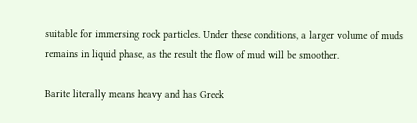suitable for immersing rock particles. Under these conditions, a larger volume of muds remains in liquid phase, as the result the flow of mud will be smoother.

Barite literally means heavy and has Greek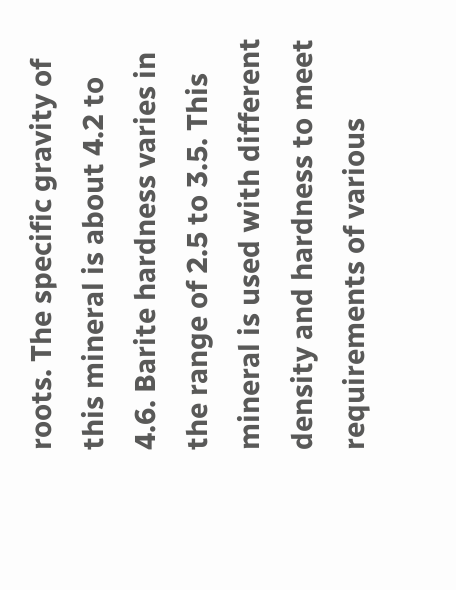roots. The specific gravity of this mineral is about 4.2 to 4.6. Barite hardness varies in the range of 2.5 to 3.5. This mineral is used with different density and hardness to meet requirements of various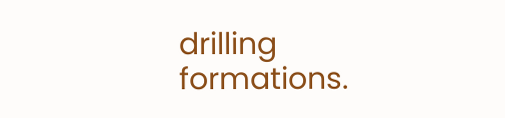drilling formations.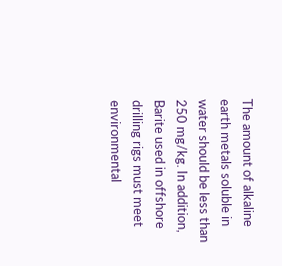The amount of alkaline earth metals soluble in water should be less than 250 mg/kg. In addition, Barite used in offshore drilling rigs must meet environmental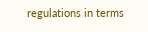regulations in terms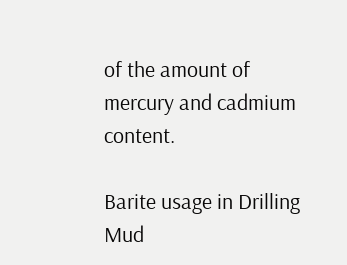of the amount of mercury and cadmium content.

Barite usage in Drilling Mud